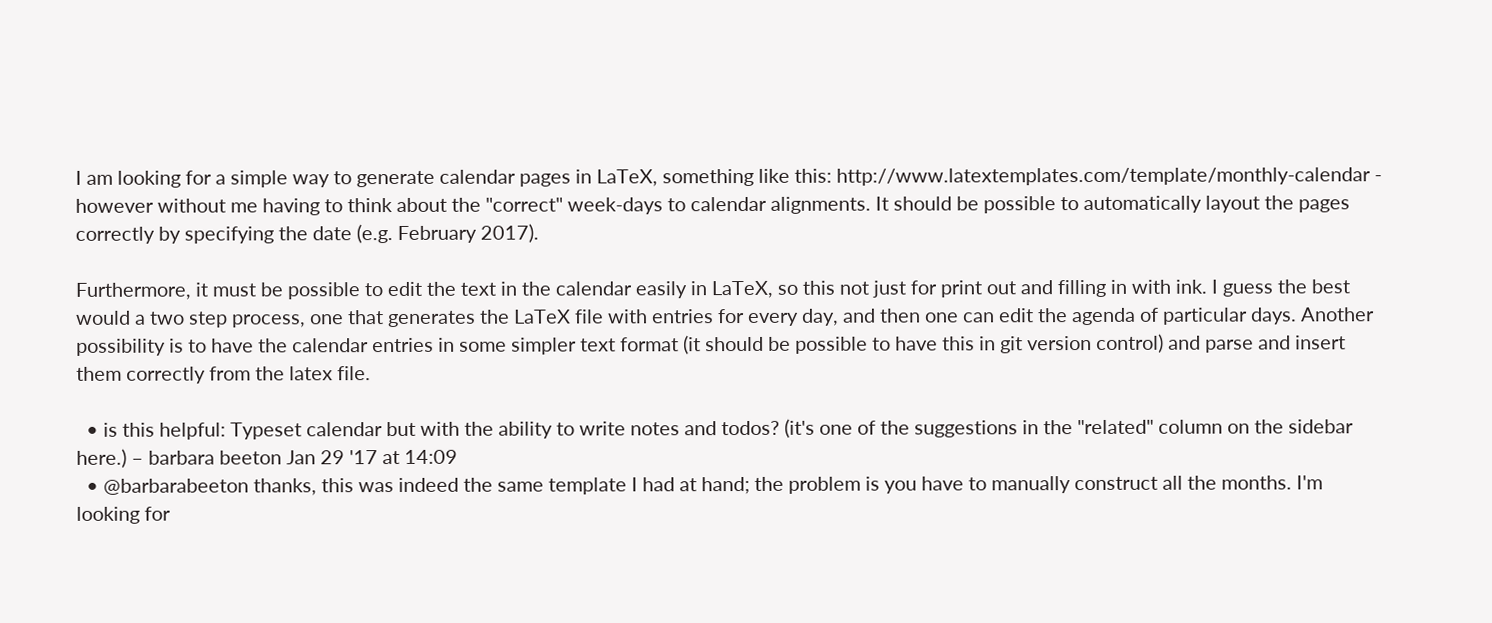I am looking for a simple way to generate calendar pages in LaTeX, something like this: http://www.latextemplates.com/template/monthly-calendar - however without me having to think about the "correct" week-days to calendar alignments. It should be possible to automatically layout the pages correctly by specifying the date (e.g. February 2017).

Furthermore, it must be possible to edit the text in the calendar easily in LaTeX, so this not just for print out and filling in with ink. I guess the best would a two step process, one that generates the LaTeX file with entries for every day, and then one can edit the agenda of particular days. Another possibility is to have the calendar entries in some simpler text format (it should be possible to have this in git version control) and parse and insert them correctly from the latex file.

  • is this helpful: Typeset calendar but with the ability to write notes and todos? (it's one of the suggestions in the "related" column on the sidebar here.) – barbara beeton Jan 29 '17 at 14:09
  • @barbarabeeton thanks, this was indeed the same template I had at hand; the problem is you have to manually construct all the months. I'm looking for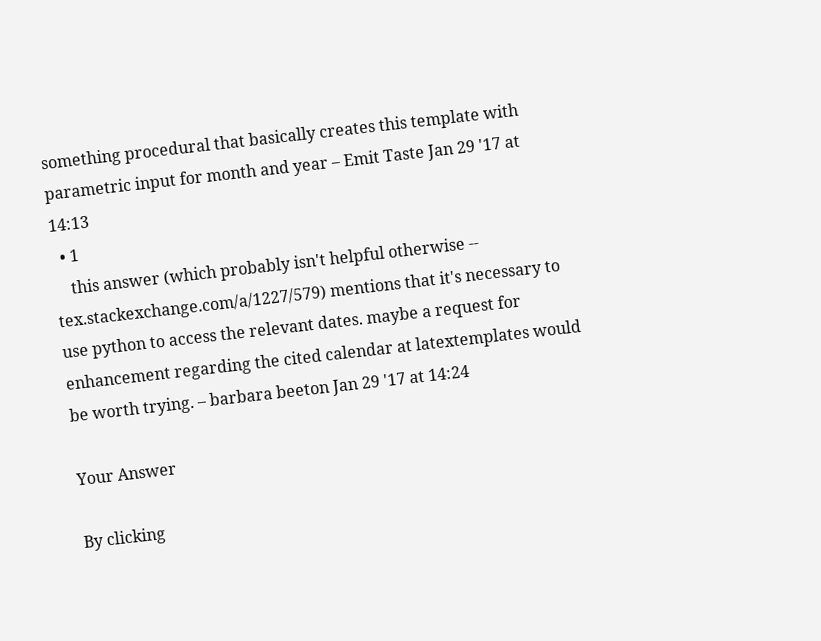something procedural that basically creates this template with parametric input for month and year – Emit Taste Jan 29 '17 at 14:13
  • 1
    this answer (which probably isn't helpful otherwise -- tex.stackexchange.com/a/1227/579) mentions that it's necessary to use python to access the relevant dates. maybe a request for enhancement regarding the cited calendar at latextemplates would be worth trying. – barbara beeton Jan 29 '17 at 14:24

Your Answer

By clicking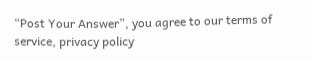“Post Your Answer”, you agree to our terms of service, privacy policy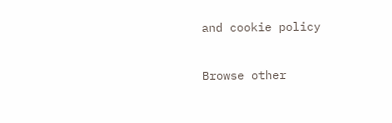and cookie policy

Browse other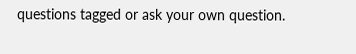questions tagged or ask your own question.